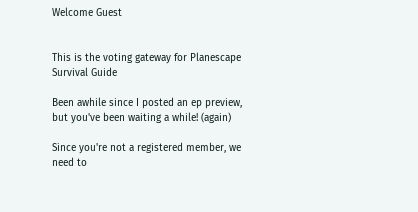Welcome Guest


This is the voting gateway for Planescape Survival Guide

Been awhile since I posted an ep preview, but you've been waiting a while! (again)

Since you're not a registered member, we need to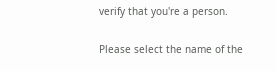verify that you're a person.

Please select the name of the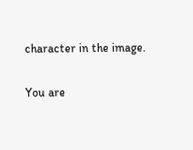character in the image.

You are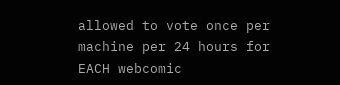allowed to vote once per machine per 24 hours for EACH webcomic